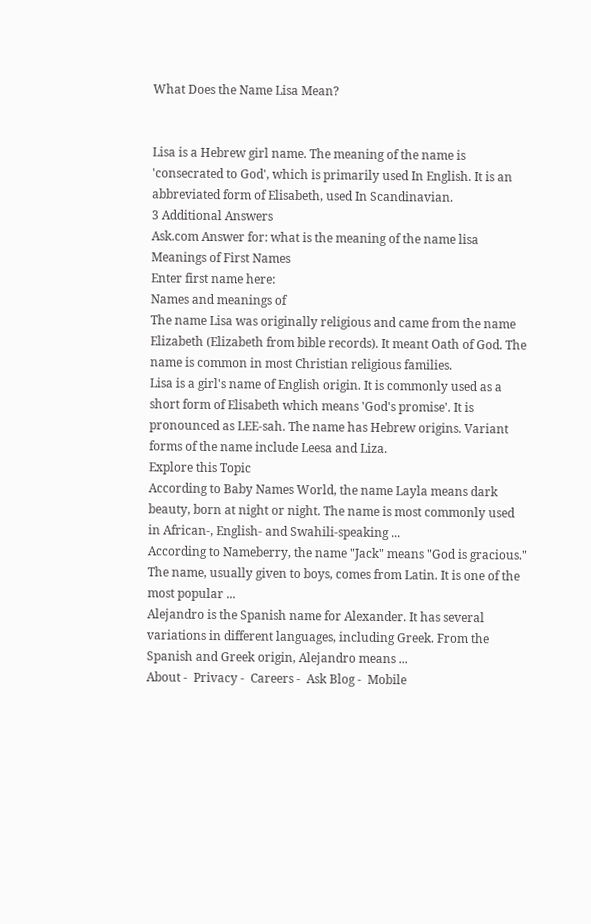What Does the Name Lisa Mean?


Lisa is a Hebrew girl name. The meaning of the name is 'consecrated to God', which is primarily used In English. It is an abbreviated form of Elisabeth, used In Scandinavian.
3 Additional Answers
Ask.com Answer for: what is the meaning of the name lisa
Meanings of First Names
Enter first name here:
Names and meanings of
The name Lisa was originally religious and came from the name Elizabeth (Elizabeth from bible records). It meant Oath of God. The name is common in most Christian religious families.
Lisa is a girl's name of English origin. It is commonly used as a short form of Elisabeth which means 'God's promise'. It is pronounced as LEE-sah. The name has Hebrew origins. Variant forms of the name include Leesa and Liza.
Explore this Topic
According to Baby Names World, the name Layla means dark beauty, born at night or night. The name is most commonly used in African-, English- and Swahili-speaking ...
According to Nameberry, the name "Jack" means "God is gracious." The name, usually given to boys, comes from Latin. It is one of the most popular ...
Alejandro is the Spanish name for Alexander. It has several variations in different languages, including Greek. From the Spanish and Greek origin, Alejandro means ...
About -  Privacy -  Careers -  Ask Blog -  Mobile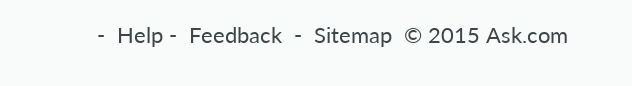-  Help -  Feedback  -  Sitemap  © 2015 Ask.com